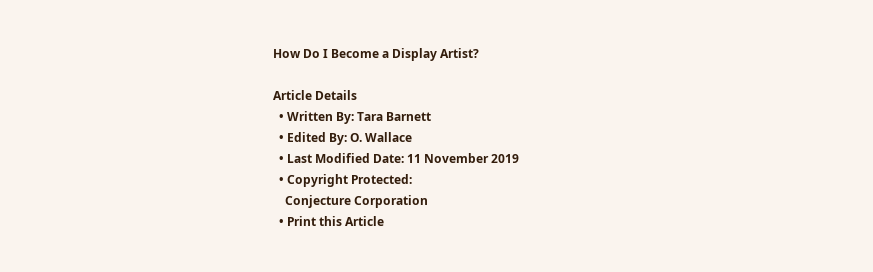How Do I Become a Display Artist?

Article Details
  • Written By: Tara Barnett
  • Edited By: O. Wallace
  • Last Modified Date: 11 November 2019
  • Copyright Protected:
    Conjecture Corporation
  • Print this Article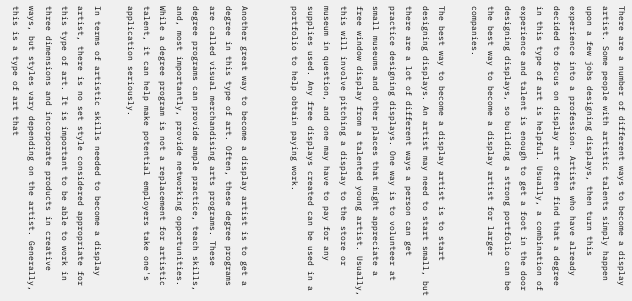There are a number of different ways to become a display artist. Some people with artistic talents simply happen upon a few jobs designing displays, then turn this experience into a profession. Artists who have already decided to focus on display art often find that a degree in this type of art is helpful. Usually, a combination of experience and talent is enough to get a foot in the door designing displays, so building a strong portfolio can be the best way to become a display artist for larger companies.

The best way to become a display artist is to start designing displays. An artist may need to start small, but there are a lot of different ways a person can get practice designing displays. One way is to volunteer at small museums and other places that might appreciate a free window display from a talented young artist. Usually, this will involve pitching a display to the store or museum in question, and one may have to pay for any supplies used. Any free displays created can be used in a portfolio to help obtain paying work.


Another great way to become a display artist is to get a degree in this type of art. Often, these degree programs are called visual merchandising arts programs. These degree programs can provide ample practice, teach skills, and, most importantly, provide networking opportunities. While a degree program is not a replacement for artistic talent, it can help make potential employers take one's application seriously.

In terms of artistic skills needed to become a display artist, there is no set style considered appropriate for this type of art. It is important to be able to work in three dimensions and incorporate products in creative ways, but styles vary depending on the artist. Generally, this is a type of art that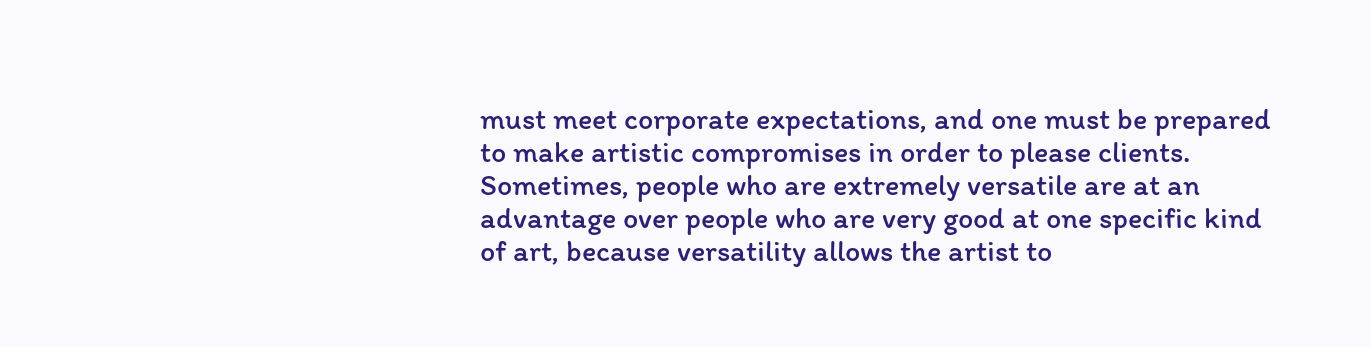must meet corporate expectations, and one must be prepared to make artistic compromises in order to please clients. Sometimes, people who are extremely versatile are at an advantage over people who are very good at one specific kind of art, because versatility allows the artist to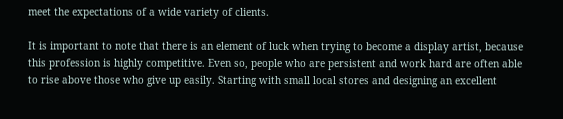meet the expectations of a wide variety of clients.

It is important to note that there is an element of luck when trying to become a display artist, because this profession is highly competitive. Even so, people who are persistent and work hard are often able to rise above those who give up easily. Starting with small local stores and designing an excellent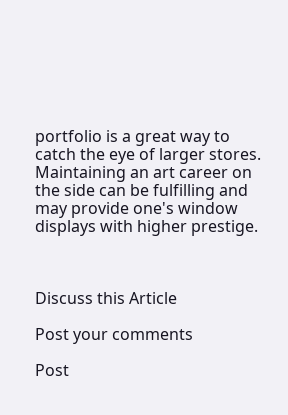portfolio is a great way to catch the eye of larger stores. Maintaining an art career on the side can be fulfilling and may provide one's window displays with higher prestige.



Discuss this Article

Post your comments

Post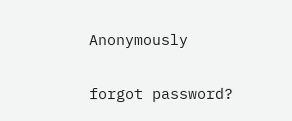Anonymously


forgot password?